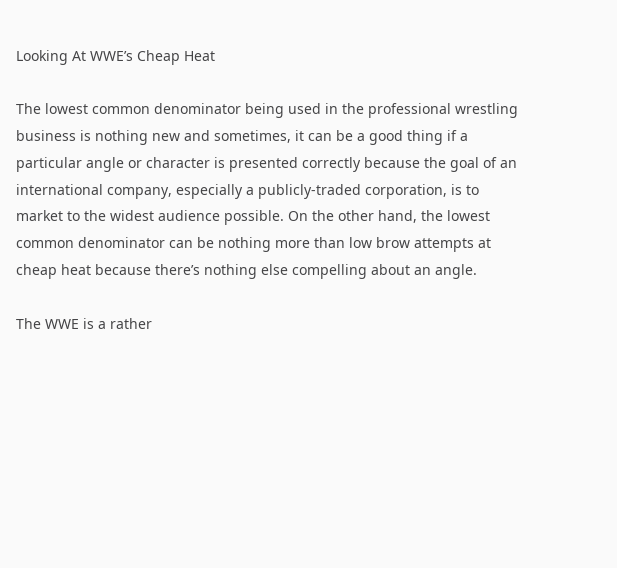Looking At WWE’s Cheap Heat

The lowest common denominator being used in the professional wrestling business is nothing new and sometimes, it can be a good thing if a particular angle or character is presented correctly because the goal of an international company, especially a publicly-traded corporation, is to market to the widest audience possible. On the other hand, the lowest common denominator can be nothing more than low brow attempts at cheap heat because there’s nothing else compelling about an angle.

The WWE is a rather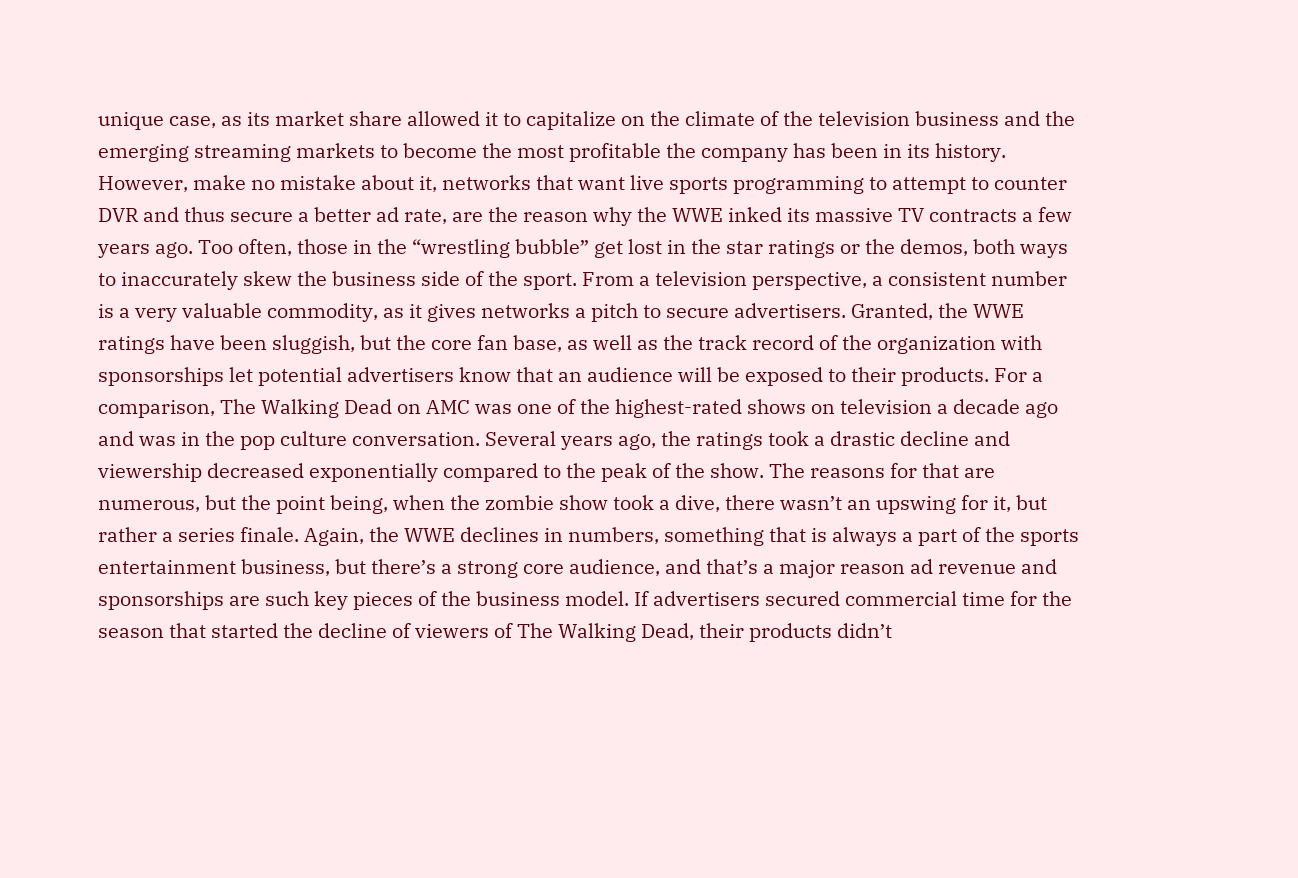unique case, as its market share allowed it to capitalize on the climate of the television business and the emerging streaming markets to become the most profitable the company has been in its history. However, make no mistake about it, networks that want live sports programming to attempt to counter DVR and thus secure a better ad rate, are the reason why the WWE inked its massive TV contracts a few years ago. Too often, those in the “wrestling bubble” get lost in the star ratings or the demos, both ways to inaccurately skew the business side of the sport. From a television perspective, a consistent number is a very valuable commodity, as it gives networks a pitch to secure advertisers. Granted, the WWE ratings have been sluggish, but the core fan base, as well as the track record of the organization with sponsorships let potential advertisers know that an audience will be exposed to their products. For a comparison, The Walking Dead on AMC was one of the highest-rated shows on television a decade ago and was in the pop culture conversation. Several years ago, the ratings took a drastic decline and viewership decreased exponentially compared to the peak of the show. The reasons for that are numerous, but the point being, when the zombie show took a dive, there wasn’t an upswing for it, but rather a series finale. Again, the WWE declines in numbers, something that is always a part of the sports entertainment business, but there’s a strong core audience, and that’s a major reason ad revenue and sponsorships are such key pieces of the business model. If advertisers secured commercial time for the season that started the decline of viewers of The Walking Dead, their products didn’t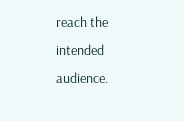reach the intended audience.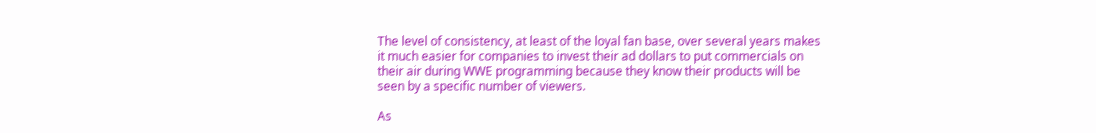The level of consistency, at least of the loyal fan base, over several years makes it much easier for companies to invest their ad dollars to put commercials on their air during WWE programming because they know their products will be seen by a specific number of viewers.

As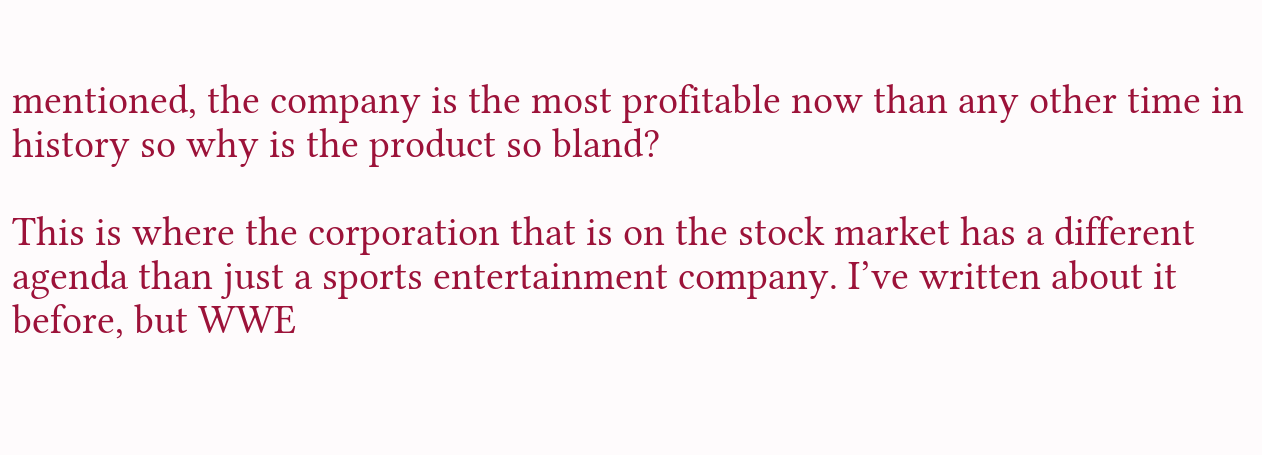mentioned, the company is the most profitable now than any other time in history so why is the product so bland?

This is where the corporation that is on the stock market has a different agenda than just a sports entertainment company. I’ve written about it before, but WWE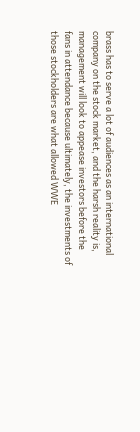brass has to serve a lot of audiences as an international company on the stock market, and the harsh reality is, management will look to appease investors before the fans in attendance because ultimately, the investments of those stockholders are what allowed WWE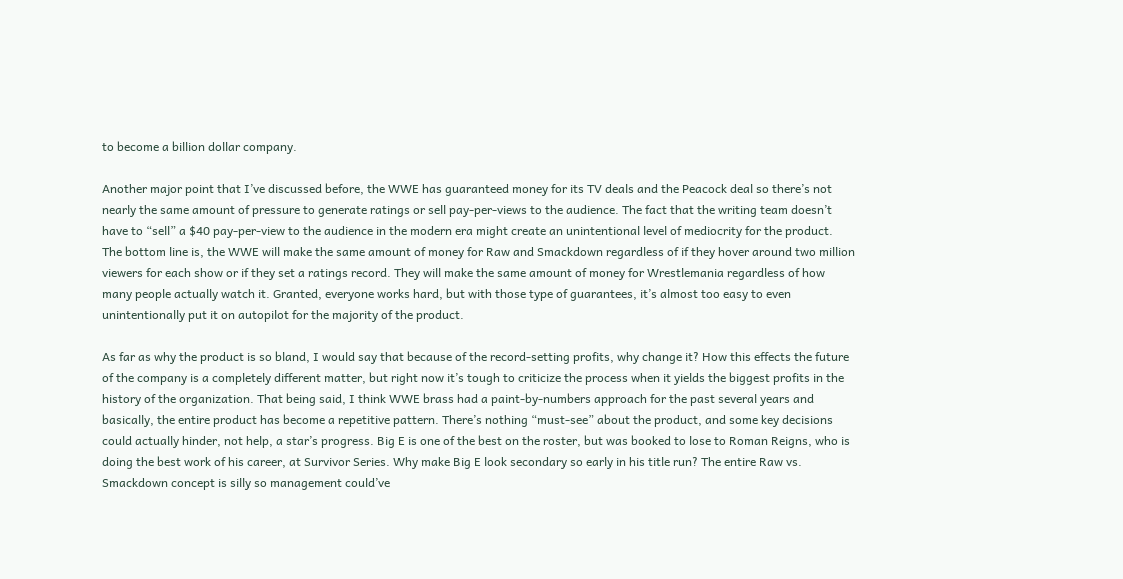to become a billion dollar company.

Another major point that I’ve discussed before, the WWE has guaranteed money for its TV deals and the Peacock deal so there’s not nearly the same amount of pressure to generate ratings or sell pay-per-views to the audience. The fact that the writing team doesn’t have to “sell” a $40 pay-per-view to the audience in the modern era might create an unintentional level of mediocrity for the product. The bottom line is, the WWE will make the same amount of money for Raw and Smackdown regardless of if they hover around two million viewers for each show or if they set a ratings record. They will make the same amount of money for Wrestlemania regardless of how many people actually watch it. Granted, everyone works hard, but with those type of guarantees, it’s almost too easy to even unintentionally put it on autopilot for the majority of the product.

As far as why the product is so bland, I would say that because of the record-setting profits, why change it? How this effects the future of the company is a completely different matter, but right now it’s tough to criticize the process when it yields the biggest profits in the history of the organization. That being said, I think WWE brass had a paint-by-numbers approach for the past several years and basically, the entire product has become a repetitive pattern. There’s nothing “must-see” about the product, and some key decisions could actually hinder, not help, a star’s progress. Big E is one of the best on the roster, but was booked to lose to Roman Reigns, who is doing the best work of his career, at Survivor Series. Why make Big E look secondary so early in his title run? The entire Raw vs. Smackdown concept is silly so management could’ve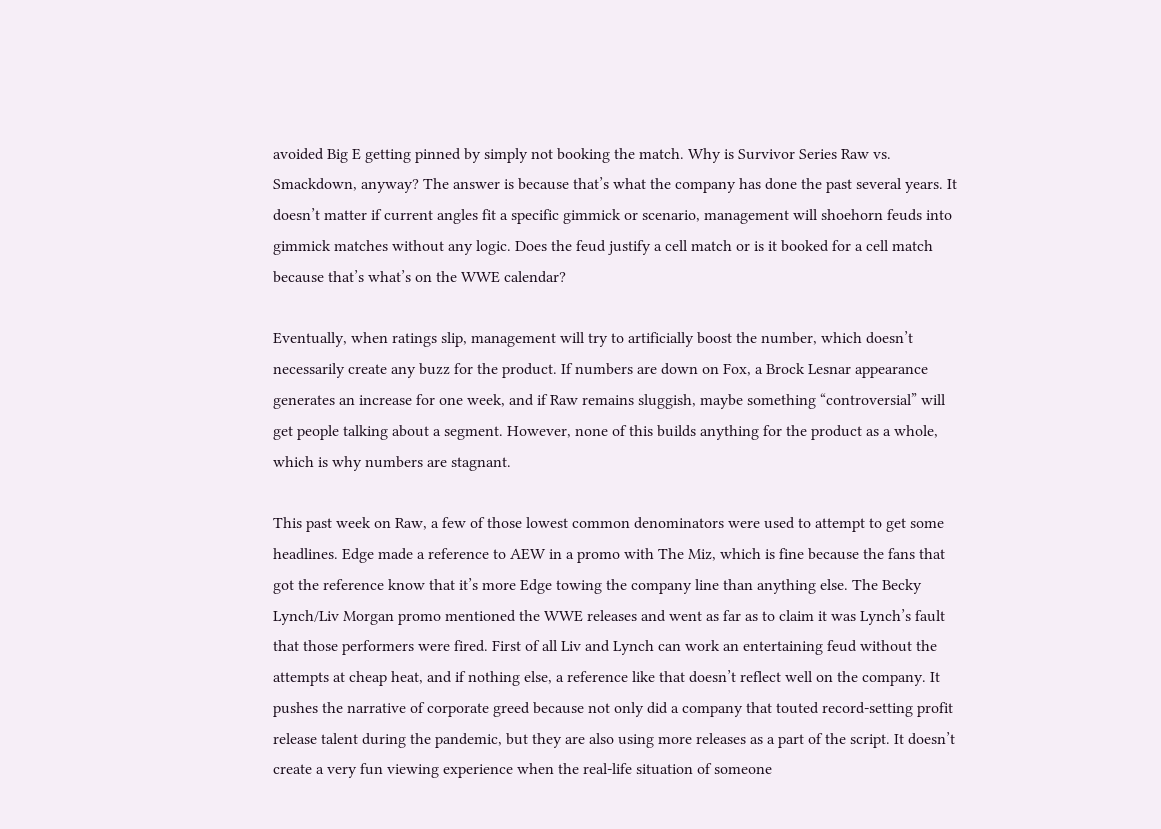avoided Big E getting pinned by simply not booking the match. Why is Survivor Series Raw vs. Smackdown, anyway? The answer is because that’s what the company has done the past several years. It doesn’t matter if current angles fit a specific gimmick or scenario, management will shoehorn feuds into gimmick matches without any logic. Does the feud justify a cell match or is it booked for a cell match because that’s what’s on the WWE calendar?

Eventually, when ratings slip, management will try to artificially boost the number, which doesn’t necessarily create any buzz for the product. If numbers are down on Fox, a Brock Lesnar appearance generates an increase for one week, and if Raw remains sluggish, maybe something “controversial” will get people talking about a segment. However, none of this builds anything for the product as a whole, which is why numbers are stagnant.

This past week on Raw, a few of those lowest common denominators were used to attempt to get some headlines. Edge made a reference to AEW in a promo with The Miz, which is fine because the fans that got the reference know that it’s more Edge towing the company line than anything else. The Becky Lynch/Liv Morgan promo mentioned the WWE releases and went as far as to claim it was Lynch’s fault that those performers were fired. First of all Liv and Lynch can work an entertaining feud without the attempts at cheap heat, and if nothing else, a reference like that doesn’t reflect well on the company. It pushes the narrative of corporate greed because not only did a company that touted record-setting profit release talent during the pandemic, but they are also using more releases as a part of the script. It doesn’t create a very fun viewing experience when the real-life situation of someone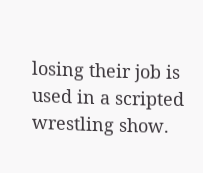losing their job is used in a scripted wrestling show.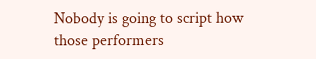Nobody is going to script how those performers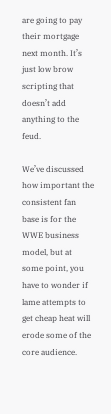are going to pay their mortgage next month. It’s just low brow scripting that doesn’t add anything to the feud.

We’ve discussed how important the consistent fan base is for the WWE business model, but at some point, you have to wonder if lame attempts to get cheap heat will erode some of the core audience.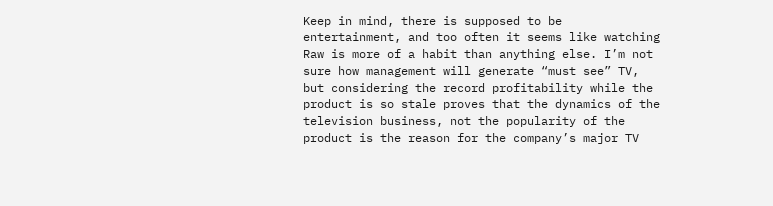Keep in mind, there is supposed to be entertainment, and too often it seems like watching Raw is more of a habit than anything else. I’m not sure how management will generate “must see” TV, but considering the record profitability while the product is so stale proves that the dynamics of the television business, not the popularity of the product is the reason for the company’s major TV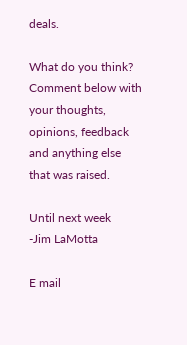deals.

What do you think? Comment below with your thoughts, opinions, feedback and anything else that was raised.

Until next week
-Jim LaMotta

E mail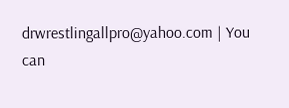drwrestlingallpro@yahoo.com | You can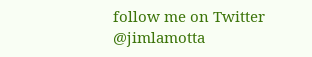follow me on Twitter @jimlamotta